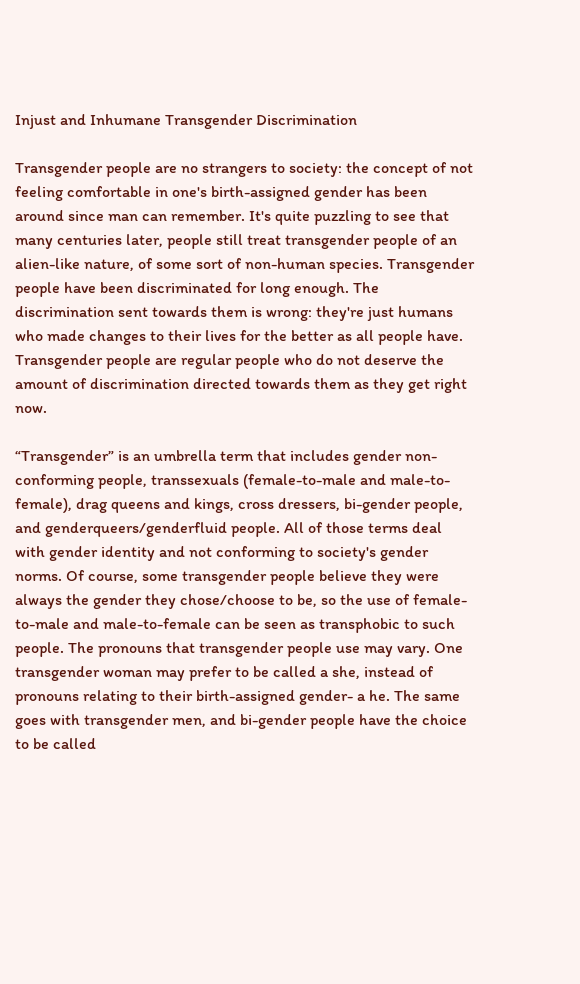Injust and Inhumane Transgender Discrimination

Transgender people are no strangers to society: the concept of not feeling comfortable in one's birth-assigned gender has been around since man can remember. It's quite puzzling to see that many centuries later, people still treat transgender people of an alien-like nature, of some sort of non-human species. Transgender people have been discriminated for long enough. The discrimination sent towards them is wrong: they're just humans who made changes to their lives for the better as all people have. Transgender people are regular people who do not deserve the amount of discrimination directed towards them as they get right now.

“Transgender” is an umbrella term that includes gender non-conforming people, transsexuals (female-to-male and male-to-female), drag queens and kings, cross dressers, bi-gender people, and genderqueers/genderfluid people. All of those terms deal with gender identity and not conforming to society's gender norms. Of course, some transgender people believe they were always the gender they chose/choose to be, so the use of female-to-male and male-to-female can be seen as transphobic to such people. The pronouns that transgender people use may vary. One transgender woman may prefer to be called a she, instead of pronouns relating to their birth-assigned gender- a he. The same goes with transgender men, and bi-gender people have the choice to be called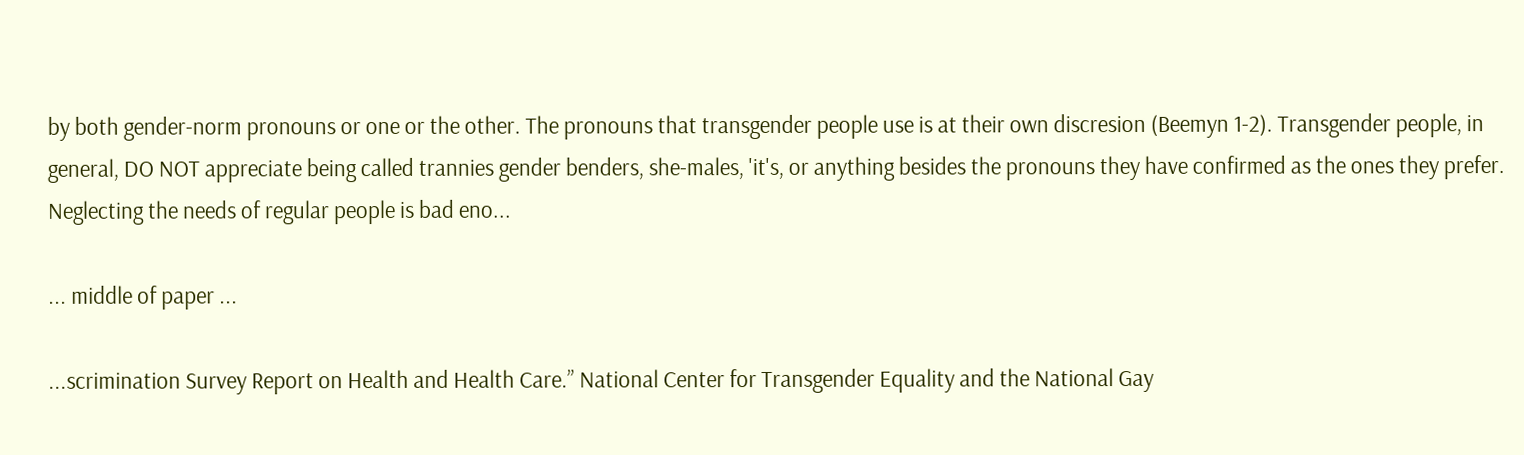by both gender-norm pronouns or one or the other. The pronouns that transgender people use is at their own discresion (Beemyn 1-2). Transgender people, in general, DO NOT appreciate being called trannies gender benders, she-males, 'it's, or anything besides the pronouns they have confirmed as the ones they prefer. Neglecting the needs of regular people is bad eno...

... middle of paper ...

...scrimination Survey Report on Health and Health Care.” National Center for Transgender Equality and the National Gay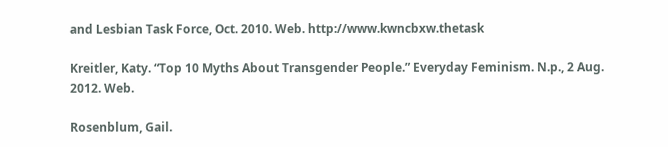and Lesbian Task Force, Oct. 2010. Web. http://www.kwncbxw.thetask

Kreitler, Katy. “Top 10 Myths About Transgender People.” Everyday Feminism. N.p., 2 Aug. 2012. Web.

Rosenblum, Gail.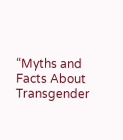“Myths and Facts About Transgender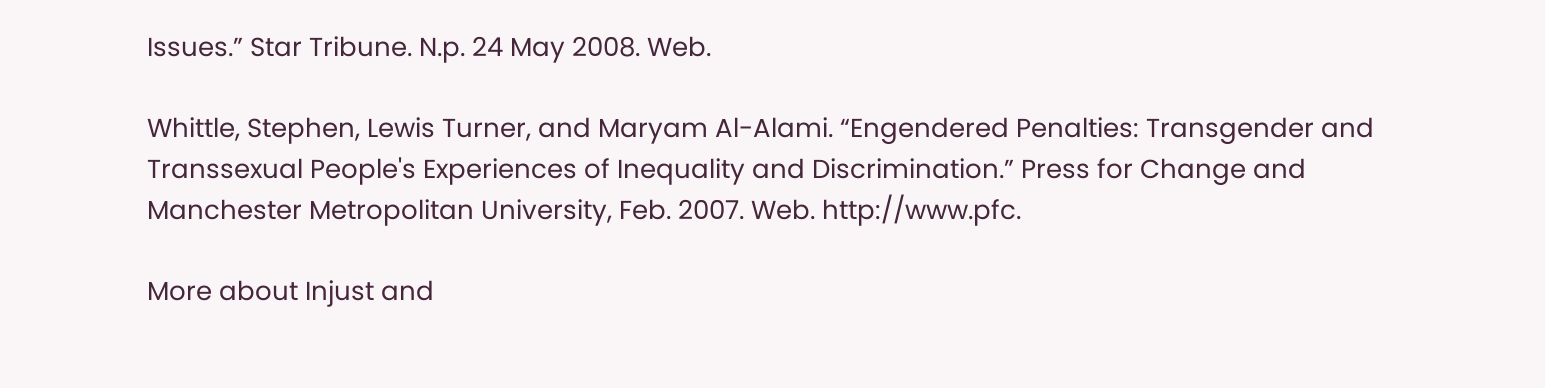Issues.” Star Tribune. N.p. 24 May 2008. Web.

Whittle, Stephen, Lewis Turner, and Maryam Al-Alami. “Engendered Penalties: Transgender and Transsexual People's Experiences of Inequality and Discrimination.” Press for Change and Manchester Metropolitan University, Feb. 2007. Web. http://www.pfc.

More about Injust and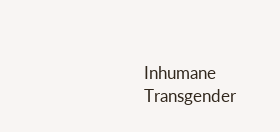Inhumane Transgender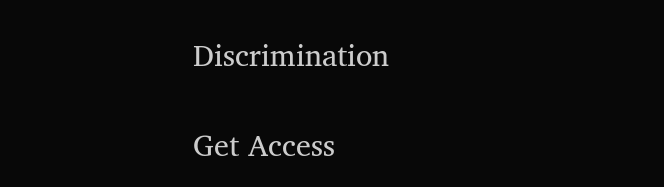Discrimination

Get Access